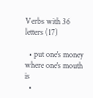Verbs with 36 letters (17)

  • put one's money where one's mouth is
  •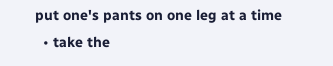put one's pants on one leg at a time
  • take the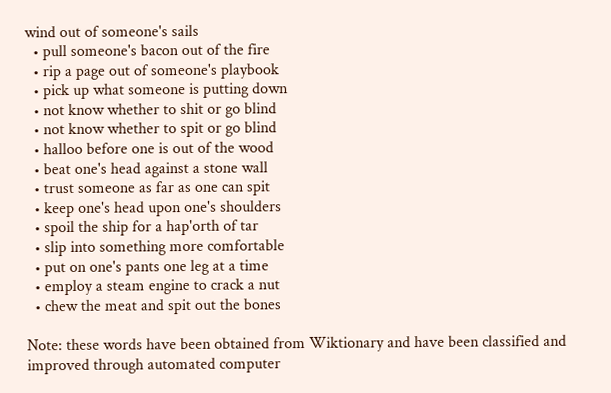wind out of someone's sails
  • pull someone's bacon out of the fire
  • rip a page out of someone's playbook
  • pick up what someone is putting down
  • not know whether to shit or go blind
  • not know whether to spit or go blind
  • halloo before one is out of the wood
  • beat one's head against a stone wall
  • trust someone as far as one can spit
  • keep one's head upon one's shoulders
  • spoil the ship for a hap'orth of tar
  • slip into something more comfortable
  • put on one's pants one leg at a time
  • employ a steam engine to crack a nut
  • chew the meat and spit out the bones

Note: these words have been obtained from Wiktionary and have been classified and improved through automated computer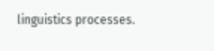linguistics processes.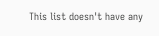This list doesn't have any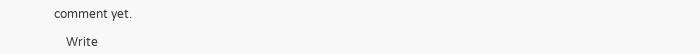comment yet.

    Write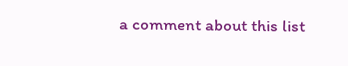a comment about this list